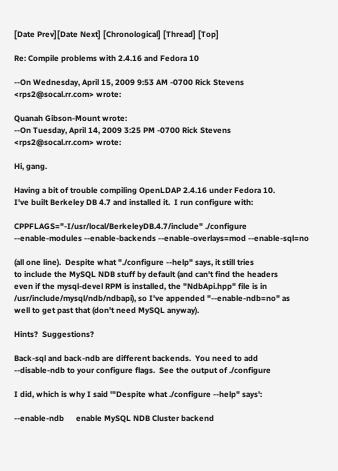[Date Prev][Date Next] [Chronological] [Thread] [Top]

Re: Compile problems with 2.4.16 and Fedora 10

--On Wednesday, April 15, 2009 9:53 AM -0700 Rick Stevens <rps2@socal.rr.com> wrote:

Quanah Gibson-Mount wrote:
--On Tuesday, April 14, 2009 3:25 PM -0700 Rick Stevens
<rps2@socal.rr.com> wrote:

Hi, gang.

Having a bit of trouble compiling OpenLDAP 2.4.16 under Fedora 10.
I've built Berkeley DB 4.7 and installed it.  I run configure with:

CPPFLAGS="-I/usr/local/BerkeleyDB.4.7/include" ./configure
--enable-modules --enable-backends --enable-overlays=mod --enable-sql=no

(all one line).  Despite what "./configure --help" says, it still tries
to include the MySQL NDB stuff by default (and can't find the headers
even if the mysql-devel RPM is installed, the "NdbApi.hpp" file is in
/usr/include/mysql/ndb/ndbapi), so I've appended "--enable-ndb=no" as
well to get past that (don't need MySQL anyway).

Hints?  Suggestions?

Back-sql and back-ndb are different backends.  You need to add
--disable-ndb to your configure flags.  See the output of ./configure

I did, which is why I said '"Despite what ./configure --help" says':

--enable-ndb      enable MySQL NDB Cluster backend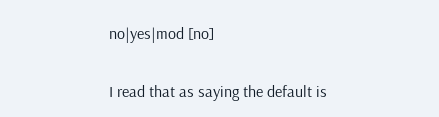no|yes|mod [no]

I read that as saying the default is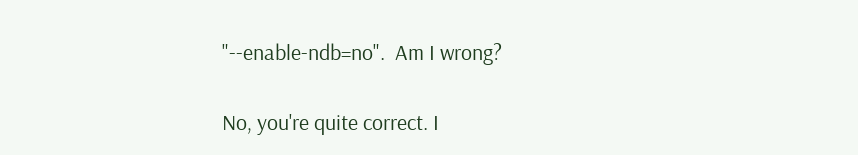"--enable-ndb=no".  Am I wrong?

No, you're quite correct. I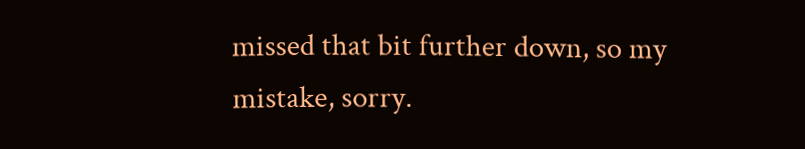missed that bit further down, so my mistake, sorry.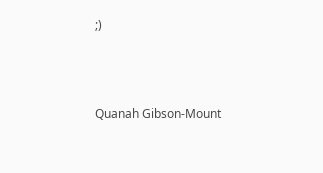;)



Quanah Gibson-Mount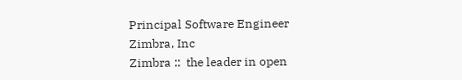Principal Software Engineer
Zimbra, Inc
Zimbra ::  the leader in open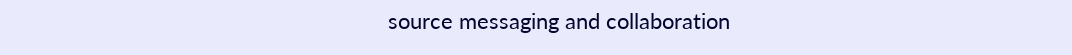source messaging and collaboration